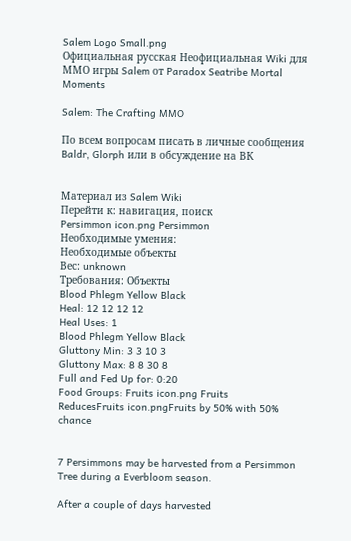Salem Logo Small.png
Официальная русская Неофициальная Wiki для ММО игры Salem от Paradox Seatribe Mortal Moments

Salem: The Crafting MMO

По всем вопросам писать в личные сообщения Baldr, Glorph или в обсуждение на ВК


Материал из Salem Wiki
Перейти к: навигация, поиск
Persimmon icon.png Persimmon
Необходимые умения:
Необходимые объекты
Вес: unknown
Требования: Объекты
Blood Phlegm Yellow Black
Heal: 12 12 12 12
Heal Uses: 1
Blood Phlegm Yellow Black
Gluttony Min: 3 3 10 3
Gluttony Max: 8 8 30 8
Full and Fed Up for: 0:20
Food Groups: Fruits icon.png Fruits
ReducesFruits icon.pngFruits by 50% with 50% chance


7 Persimmons may be harvested from a Persimmon Tree during a Everbloom season.

After a couple of days harvested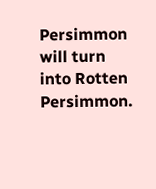Persimmon will turn into Rotten Persimmon.